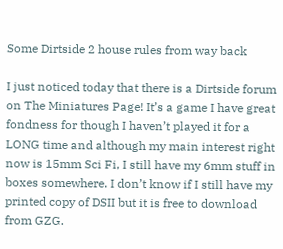Some Dirtside 2 house rules from way back

I just noticed today that there is a Dirtside forum on The Miniatures Page! It’s a game I have great fondness for though I haven’t played it for a LONG time and although my main interest right now is 15mm Sci Fi, I still have my 6mm stuff in boxes somewhere. I don’t know if I still have my printed copy of DSII but it is free to download from GZG.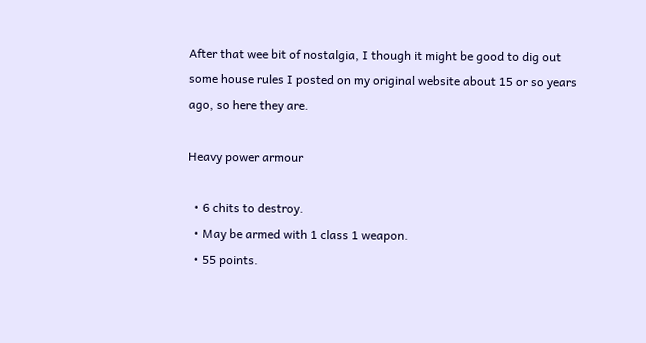After that wee bit of nostalgia, I though it might be good to dig out some house rules I posted on my original website about 15 or so years ago, so here they are.

Heavy power armour

  • 6 chits to destroy.
  • May be armed with 1 class 1 weapon.
  • 55 points.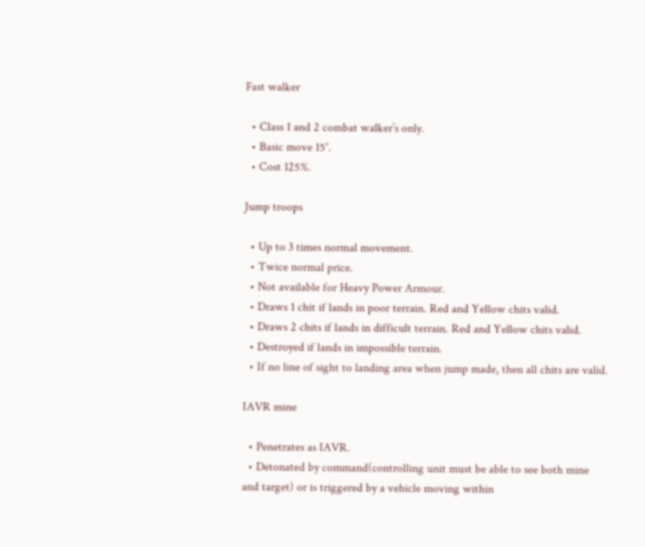Fast walker

  • Class 1 and 2 combat walker’s only.
  • Basic move 15″.
  • Cost 125%.

Jump troops

  • Up to 3 times normal movement.
  • Twice normal price.
  • Not available for Heavy Power Armour.
  • Draws 1 chit if lands in poor terrain. Red and Yellow chits valid.
  • Draws 2 chits if lands in difficult terrain. Red and Yellow chits valid.
  • Destroyed if lands in impossible terrain.
  • If no line of sight to landing area when jump made, then all chits are valid.

IAVR mine

  • Penetrates as IAVR.
  • Detonated by command(controlling unit must be able to see both mine and target) or is triggered by a vehicle moving within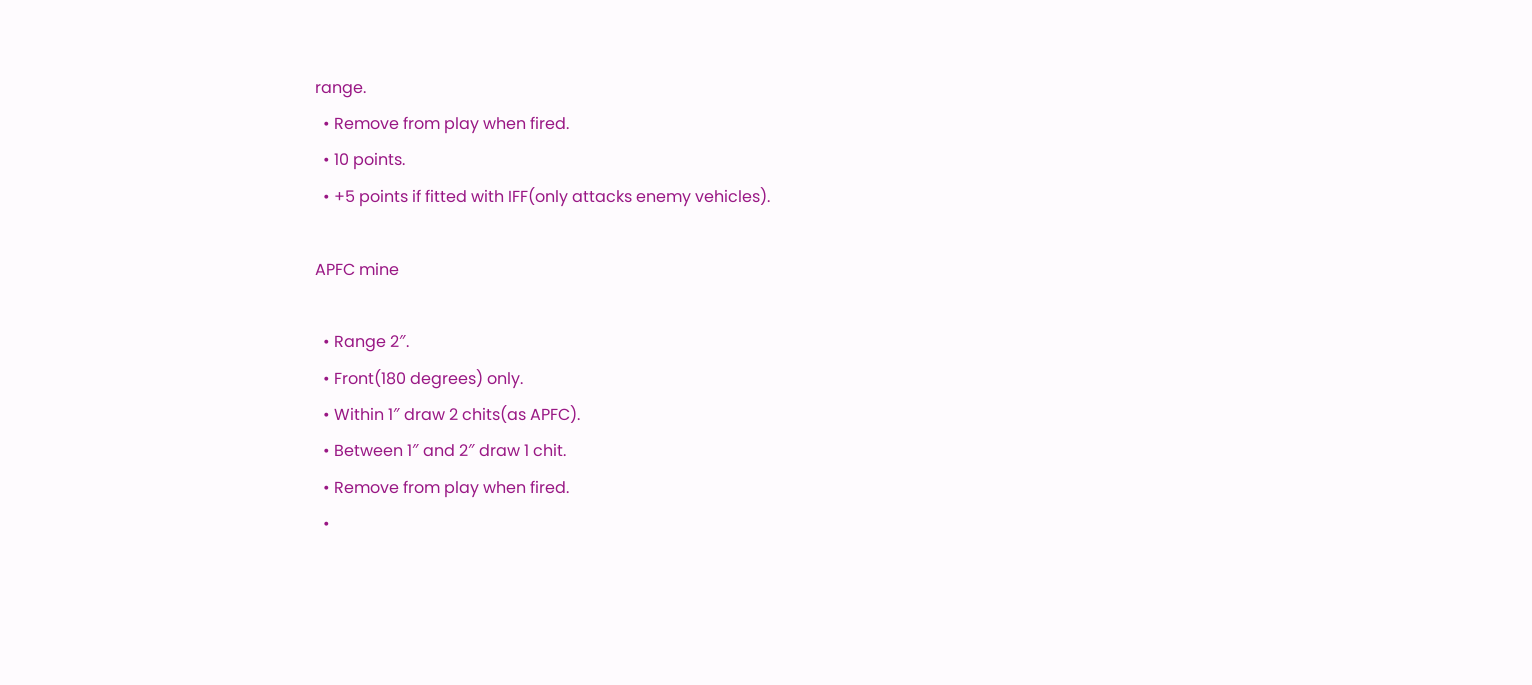range.
  • Remove from play when fired.
  • 10 points.
  • +5 points if fitted with IFF(only attacks enemy vehicles).

APFC mine

  • Range 2″.
  • Front(180 degrees) only.
  • Within 1″ draw 2 chits(as APFC).
  • Between 1″ and 2″ draw 1 chit.
  • Remove from play when fired.
  •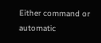Either command or automatic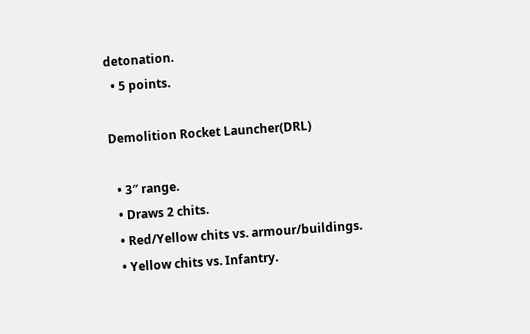detonation.
  • 5 points.

Demolition Rocket Launcher(DRL)

  • 3″ range.
  • Draws 2 chits.
  • Red/Yellow chits vs. armour/buildings.
  • Yellow chits vs. Infantry.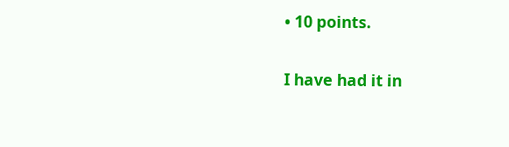• 10 points.

I have had it in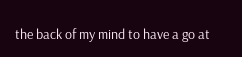the back of my mind to have a go at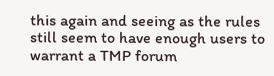this again and seeing as the rules still seem to have enough users to warrant a TMP forum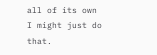all of its own I might just do that.